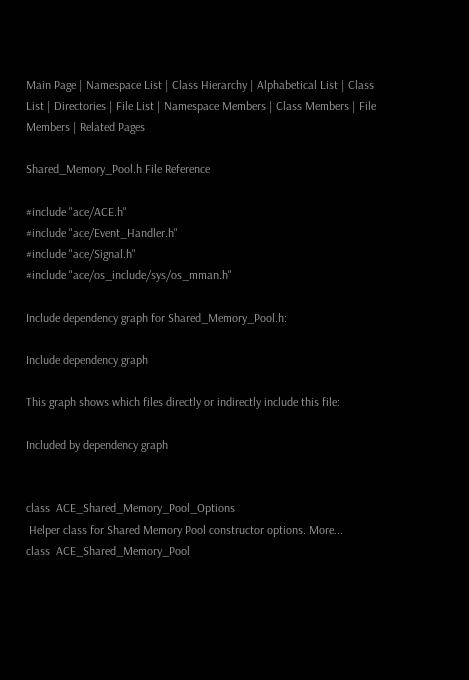Main Page | Namespace List | Class Hierarchy | Alphabetical List | Class List | Directories | File List | Namespace Members | Class Members | File Members | Related Pages

Shared_Memory_Pool.h File Reference

#include "ace/ACE.h"
#include "ace/Event_Handler.h"
#include "ace/Signal.h"
#include "ace/os_include/sys/os_mman.h"

Include dependency graph for Shared_Memory_Pool.h:

Include dependency graph

This graph shows which files directly or indirectly include this file:

Included by dependency graph


class  ACE_Shared_Memory_Pool_Options
 Helper class for Shared Memory Pool constructor options. More...
class  ACE_Shared_Memory_Pool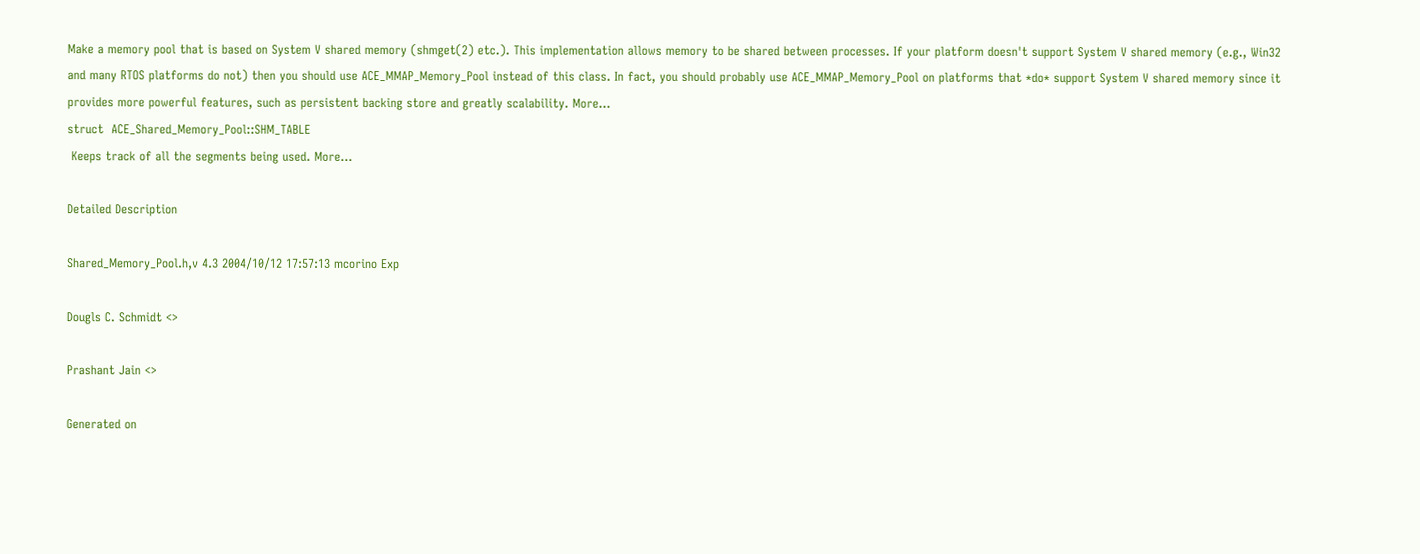Make a memory pool that is based on System V shared memory (shmget(2) etc.). This implementation allows memory to be shared between processes. If your platform doesn't support System V shared memory (e.g., Win32 and many RTOS platforms do not) then you should use ACE_MMAP_Memory_Pool instead of this class. In fact, you should probably use ACE_MMAP_Memory_Pool on platforms that *do* support System V shared memory since it provides more powerful features, such as persistent backing store and greatly scalability. More...
struct  ACE_Shared_Memory_Pool::SHM_TABLE
 Keeps track of all the segments being used. More...

Detailed Description

Shared_Memory_Pool.h,v 4.3 2004/10/12 17:57:13 mcorino Exp

Dougls C. Schmidt <>

Prashant Jain <>

Generated on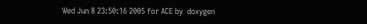Wed Jun 8 23:50:16 2005 for ACE by  doxygen